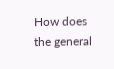How does the general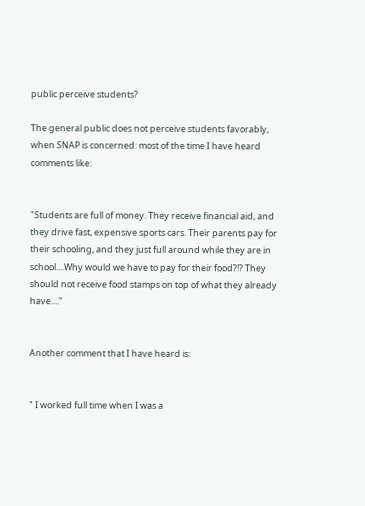public perceive students?

The general public does not perceive students favorably, when SNAP is concerned: most of the time I have heard comments like:


"Students are full of money. They receive financial aid, and they drive fast, expensive sports cars. Their parents pay for their schooling, and they just full around while they are in school....Why would we have to pay for their food?!? They should not receive food stamps on top of what they already have...."


Another comment that I have heard is:


" I worked full time when I was a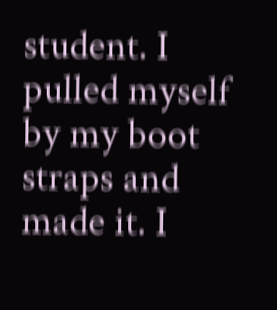student. I pulled myself by my boot straps and made it. I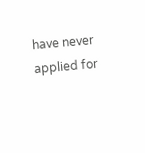have never applied for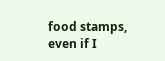food stamps, even if I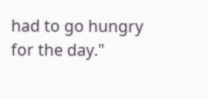had to go hungry for the day."